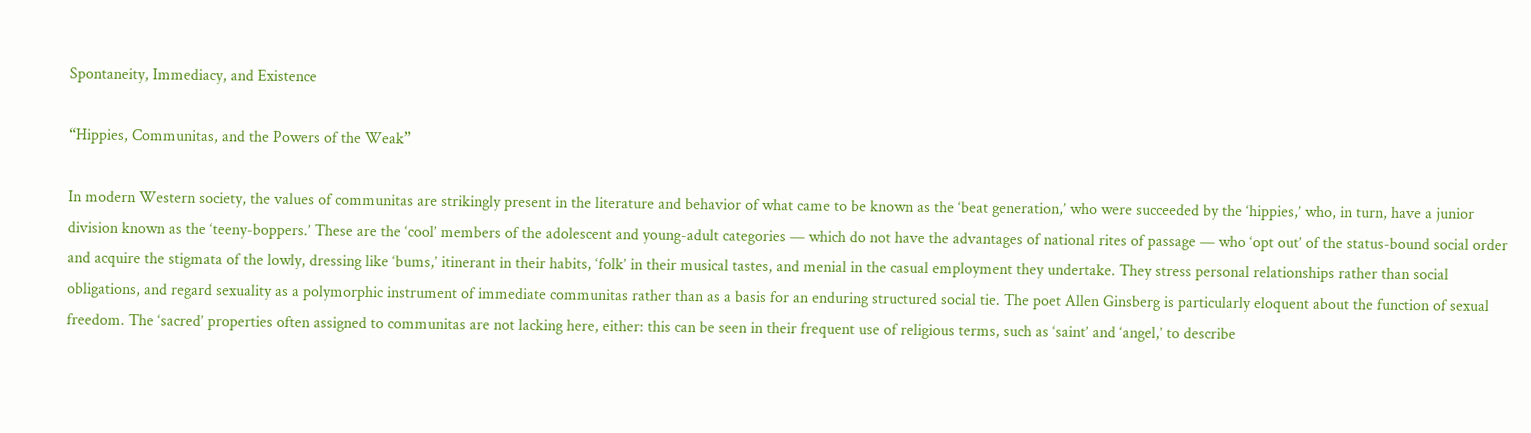Spontaneity, Immediacy, and Existence

“Hippies, Communitas, and the Powers of the Weak”

In modern Western society, the values of communitas are strikingly present in the literature and behavior of what came to be known as the ‘beat generation,’ who were succeeded by the ‘hippies,’ who, in turn, have a junior division known as the ‘teeny-boppers.’ These are the ‘cool’ members of the adolescent and young-adult categories — which do not have the advantages of national rites of passage — who ‘opt out’ of the status-bound social order and acquire the stigmata of the lowly, dressing like ‘bums,’ itinerant in their habits, ‘folk’ in their musical tastes, and menial in the casual employment they undertake. They stress personal relationships rather than social obligations, and regard sexuality as a polymorphic instrument of immediate communitas rather than as a basis for an enduring structured social tie. The poet Allen Ginsberg is particularly eloquent about the function of sexual freedom. The ‘sacred’ properties often assigned to communitas are not lacking here, either: this can be seen in their frequent use of religious terms, such as ‘saint’ and ‘angel,’ to describe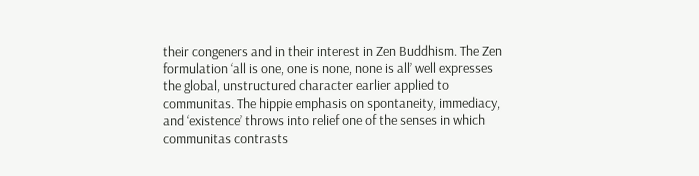their congeners and in their interest in Zen Buddhism. The Zen formulation ‘all is one, one is none, none is all’ well expresses the global, unstructured character earlier applied to communitas. The hippie emphasis on spontaneity, immediacy, and ‘existence’ throws into relief one of the senses in which communitas contrasts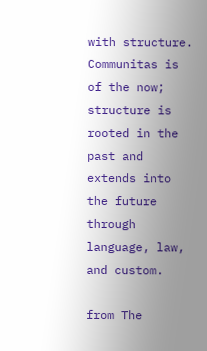with structure. Communitas is of the now; structure is rooted in the past and extends into the future through language, law, and custom.

from The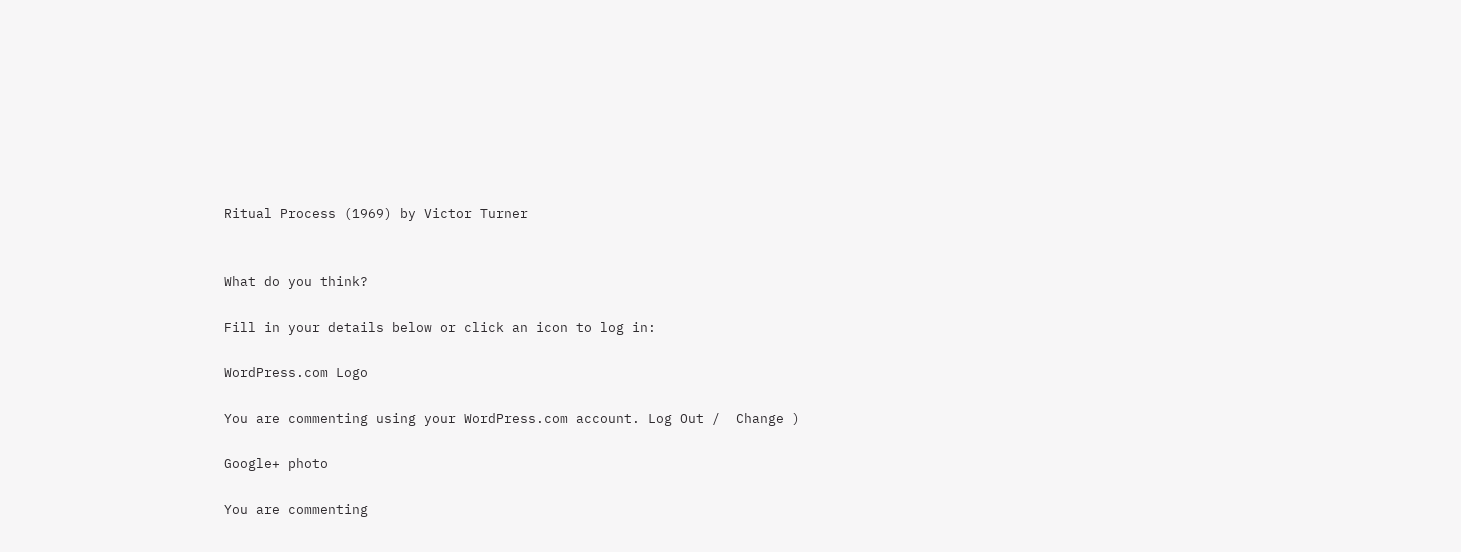Ritual Process (1969) by Victor Turner


What do you think?

Fill in your details below or click an icon to log in:

WordPress.com Logo

You are commenting using your WordPress.com account. Log Out /  Change )

Google+ photo

You are commenting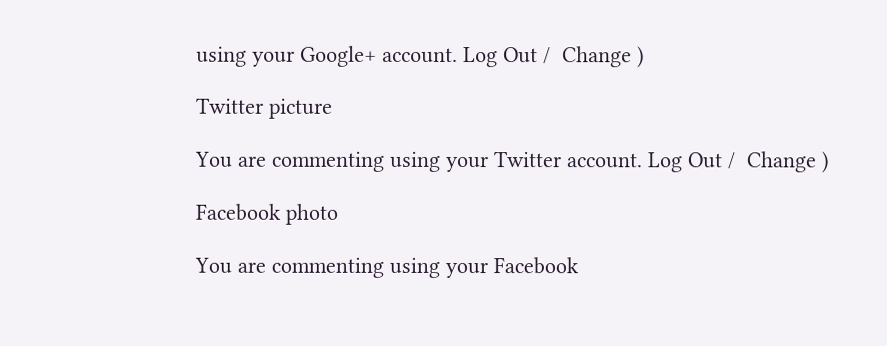using your Google+ account. Log Out /  Change )

Twitter picture

You are commenting using your Twitter account. Log Out /  Change )

Facebook photo

You are commenting using your Facebook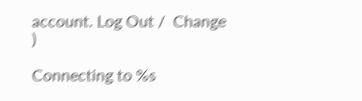account. Log Out /  Change )

Connecting to %s